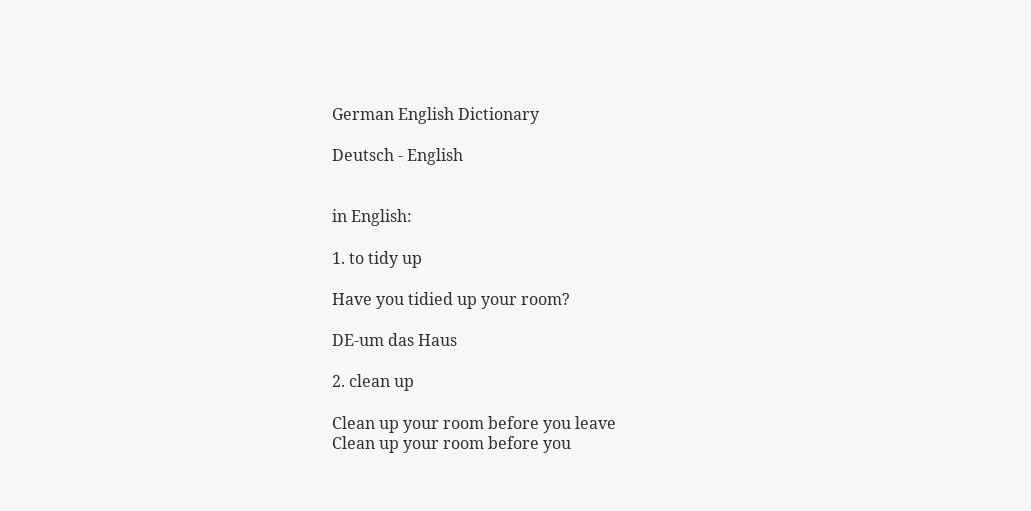German English Dictionary

Deutsch - English


in English:

1. to tidy up

Have you tidied up your room?

DE-um das Haus

2. clean up

Clean up your room before you leave
Clean up your room before you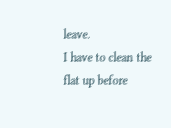leave.
I have to clean the flat up before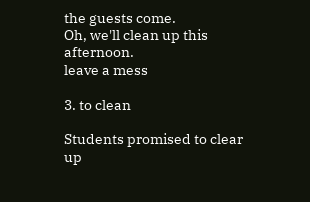the guests come.
Oh, we'll clean up this afternoon.
leave a mess

3. to clean

Students promised to clear up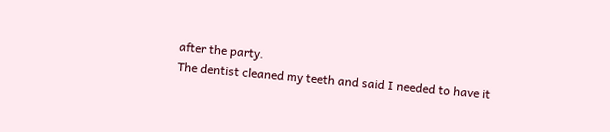after the party.
The dentist cleaned my teeth and said I needed to have it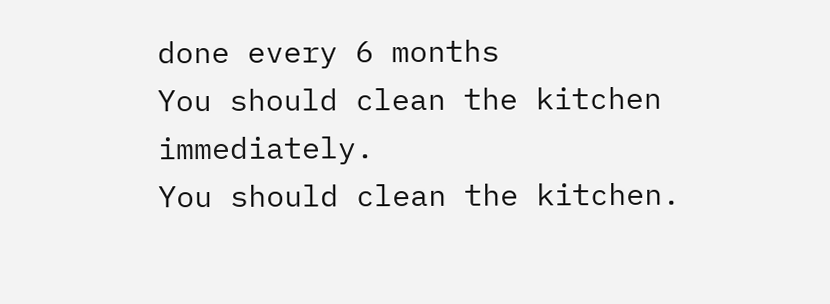done every 6 months
You should clean the kitchen immediately.
You should clean the kitchen.